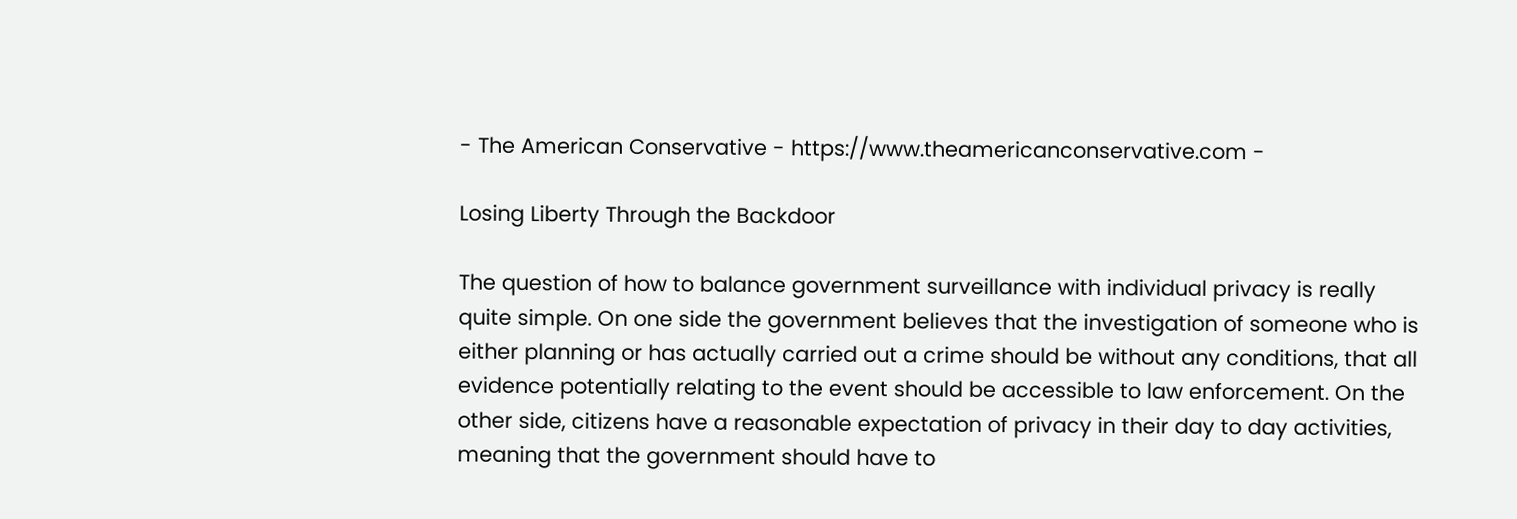- The American Conservative - https://www.theamericanconservative.com -

Losing Liberty Through the Backdoor

The question of how to balance government surveillance with individual privacy is really quite simple. On one side the government believes that the investigation of someone who is either planning or has actually carried out a crime should be without any conditions, that all evidence potentially relating to the event should be accessible to law enforcement. On the other side, citizens have a reasonable expectation of privacy in their day to day activities, meaning that the government should have to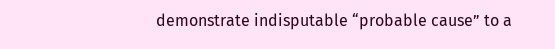demonstrate indisputable “probable cause” to a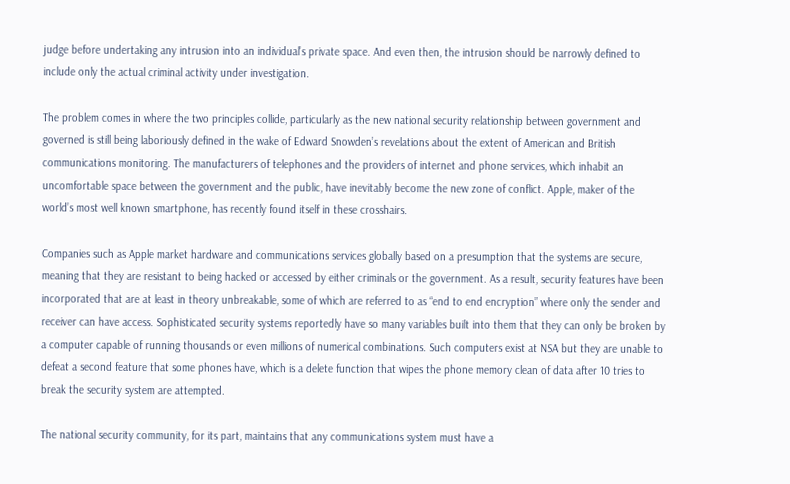judge before undertaking any intrusion into an individual’s private space. And even then, the intrusion should be narrowly defined to include only the actual criminal activity under investigation.

The problem comes in where the two principles collide, particularly as the new national security relationship between government and governed is still being laboriously defined in the wake of Edward Snowden’s revelations about the extent of American and British communications monitoring. The manufacturers of telephones and the providers of internet and phone services, which inhabit an uncomfortable space between the government and the public, have inevitably become the new zone of conflict. Apple, maker of the world’s most well known smartphone, has recently found itself in these crosshairs.

Companies such as Apple market hardware and communications services globally based on a presumption that the systems are secure, meaning that they are resistant to being hacked or accessed by either criminals or the government. As a result, security features have been incorporated that are at least in theory unbreakable, some of which are referred to as “end to end encryption” where only the sender and receiver can have access. Sophisticated security systems reportedly have so many variables built into them that they can only be broken by a computer capable of running thousands or even millions of numerical combinations. Such computers exist at NSA but they are unable to defeat a second feature that some phones have, which is a delete function that wipes the phone memory clean of data after 10 tries to break the security system are attempted.

The national security community, for its part, maintains that any communications system must have a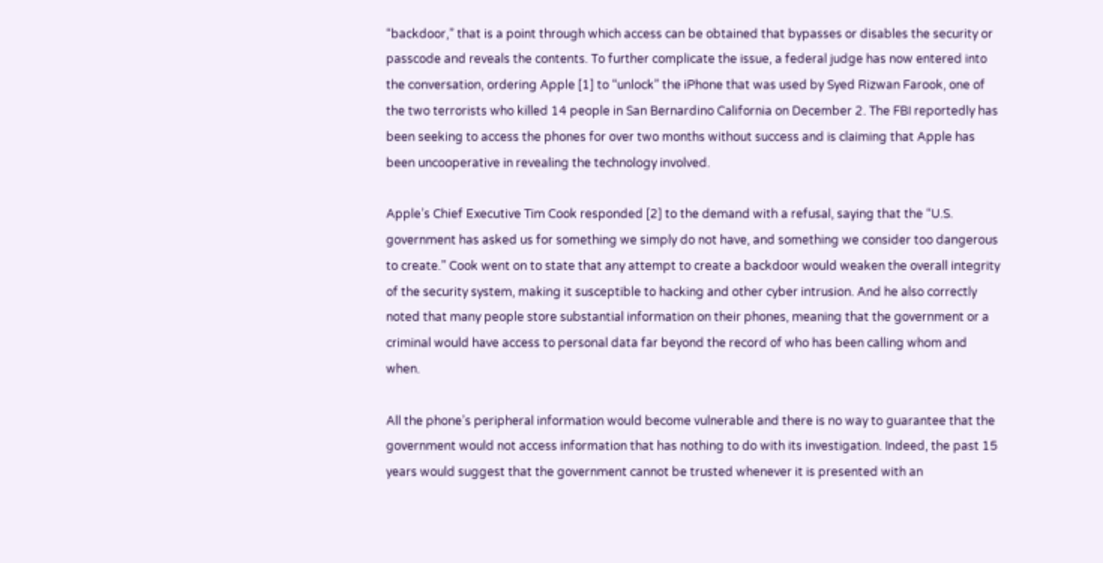“backdoor,” that is a point through which access can be obtained that bypasses or disables the security or passcode and reveals the contents. To further complicate the issue, a federal judge has now entered into the conversation, ordering Apple [1] to “unlock” the iPhone that was used by Syed Rizwan Farook, one of the two terrorists who killed 14 people in San Bernardino California on December 2. The FBI reportedly has been seeking to access the phones for over two months without success and is claiming that Apple has been uncooperative in revealing the technology involved.

Apple’s Chief Executive Tim Cook responded [2] to the demand with a refusal, saying that the “U.S. government has asked us for something we simply do not have, and something we consider too dangerous to create.” Cook went on to state that any attempt to create a backdoor would weaken the overall integrity of the security system, making it susceptible to hacking and other cyber intrusion. And he also correctly noted that many people store substantial information on their phones, meaning that the government or a criminal would have access to personal data far beyond the record of who has been calling whom and when.

All the phone’s peripheral information would become vulnerable and there is no way to guarantee that the government would not access information that has nothing to do with its investigation. Indeed, the past 15 years would suggest that the government cannot be trusted whenever it is presented with an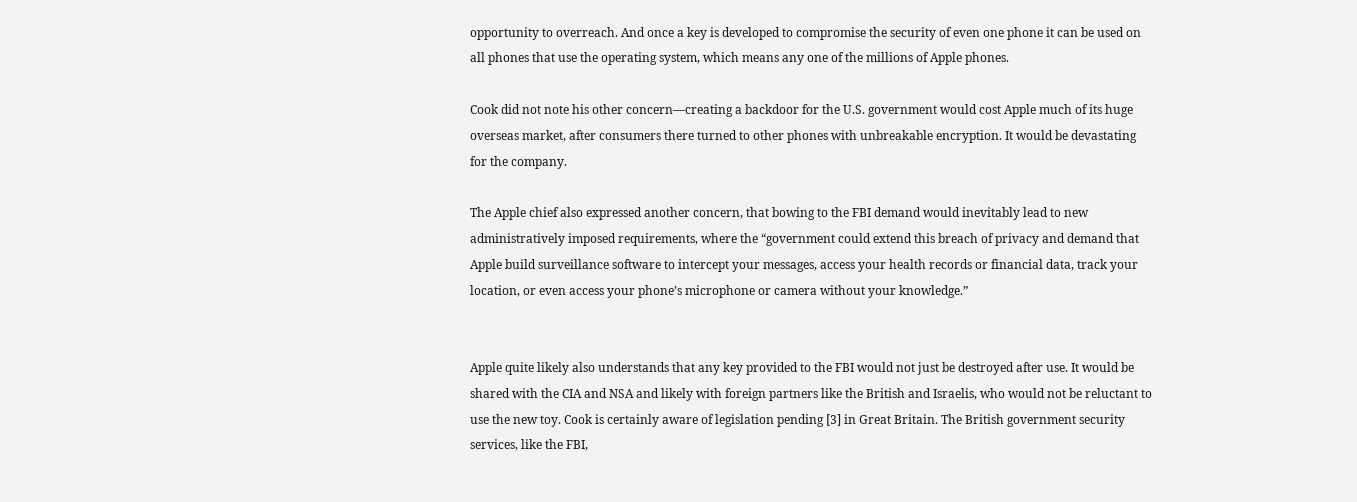opportunity to overreach. And once a key is developed to compromise the security of even one phone it can be used on all phones that use the operating system, which means any one of the millions of Apple phones.

Cook did not note his other concern—creating a backdoor for the U.S. government would cost Apple much of its huge overseas market, after consumers there turned to other phones with unbreakable encryption. It would be devastating for the company.

The Apple chief also expressed another concern, that bowing to the FBI demand would inevitably lead to new administratively imposed requirements, where the “government could extend this breach of privacy and demand that Apple build surveillance software to intercept your messages, access your health records or financial data, track your location, or even access your phone’s microphone or camera without your knowledge.”


Apple quite likely also understands that any key provided to the FBI would not just be destroyed after use. It would be shared with the CIA and NSA and likely with foreign partners like the British and Israelis, who would not be reluctant to use the new toy. Cook is certainly aware of legislation pending [3] in Great Britain. The British government security services, like the FBI,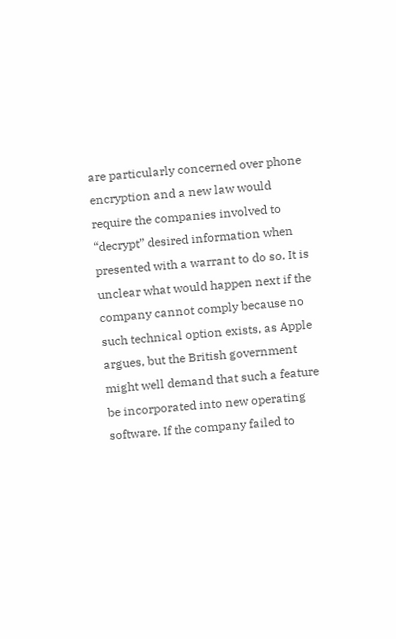are particularly concerned over phone encryption and a new law would require the companies involved to “decrypt” desired information when presented with a warrant to do so. It is unclear what would happen next if the company cannot comply because no such technical option exists, as Apple argues, but the British government might well demand that such a feature be incorporated into new operating software. If the company failed to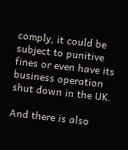comply, it could be subject to punitive fines or even have its business operation shut down in the UK.

And there is also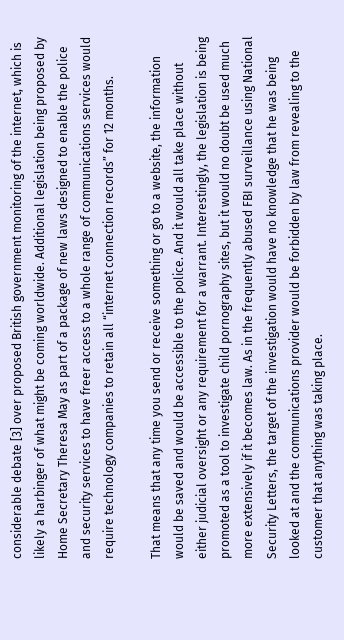considerable debate [3] over proposed British government monitoring of the internet, which is likely a harbinger of what might be coming worldwide. Additional legislation being proposed by Home Secretary Theresa May as part of a package of new laws designed to enable the police and security services to have freer access to a whole range of communications services would require technology companies to retain all “internet connection records” for 12 months.

That means that any time you send or receive something or go to a website, the information would be saved and would be accessible to the police. And it would all take place without either judicial oversight or any requirement for a warrant. Interestingly, the legislation is being promoted as a tool to investigate child pornography sites, but it would no doubt be used much more extensively if it becomes law. As in the frequently abused FBI surveillance using National Security Letters, the target of the investigation would have no knowledge that he was being looked at and the communications provider would be forbidden by law from revealing to the customer that anything was taking place.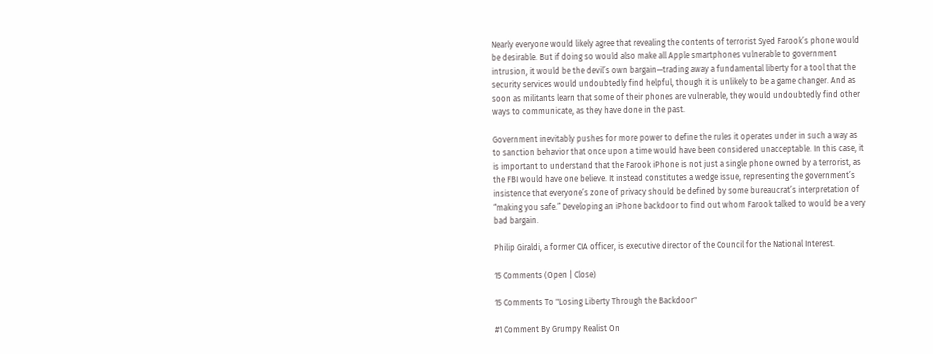Nearly everyone would likely agree that revealing the contents of terrorist Syed Farook’s phone would be desirable. But if doing so would also make all Apple smartphones vulnerable to government intrusion, it would be the devil’s own bargain—trading away a fundamental liberty for a tool that the security services would undoubtedly find helpful, though it is unlikely to be a game changer. And as soon as militants learn that some of their phones are vulnerable, they would undoubtedly find other ways to communicate, as they have done in the past.

Government inevitably pushes for more power to define the rules it operates under in such a way as to sanction behavior that once upon a time would have been considered unacceptable. In this case, it is important to understand that the Farook iPhone is not just a single phone owned by a terrorist, as the FBI would have one believe. It instead constitutes a wedge issue, representing the government’s insistence that everyone’s zone of privacy should be defined by some bureaucrat’s interpretation of “making you safe.” Developing an iPhone backdoor to find out whom Farook talked to would be a very bad bargain.

Philip Giraldi, a former CIA officer, is executive director of the Council for the National Interest.

15 Comments (Open | Close)

15 Comments To "Losing Liberty Through the Backdoor"

#1 Comment By Grumpy Realist On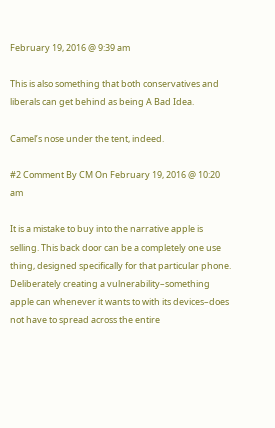February 19, 2016 @ 9:39 am

This is also something that both conservatives and liberals can get behind as being A Bad Idea.

Camel’s nose under the tent, indeed.

#2 Comment By CM On February 19, 2016 @ 10:20 am

It is a mistake to buy into the narrative apple is selling. This back door can be a completely one use thing, designed specifically for that particular phone. Deliberately creating a vulnerability–something apple can whenever it wants to with its devices–does not have to spread across the entire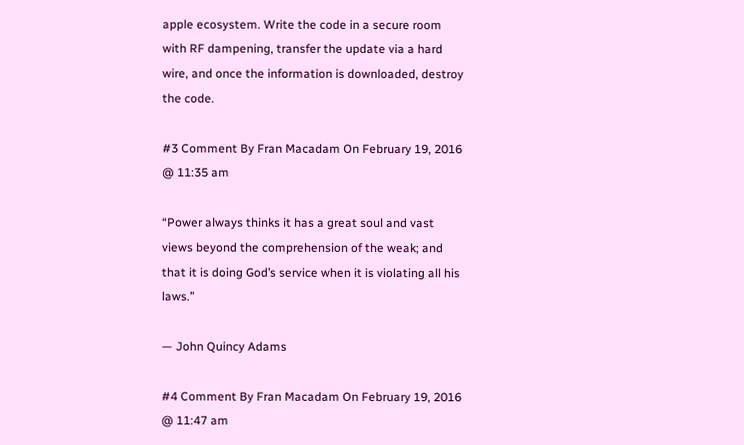apple ecosystem. Write the code in a secure room with RF dampening, transfer the update via a hard wire, and once the information is downloaded, destroy the code.

#3 Comment By Fran Macadam On February 19, 2016 @ 11:35 am

“Power always thinks it has a great soul and vast views beyond the comprehension of the weak; and that it is doing God’s service when it is violating all his laws.”

— John Quincy Adams

#4 Comment By Fran Macadam On February 19, 2016 @ 11:47 am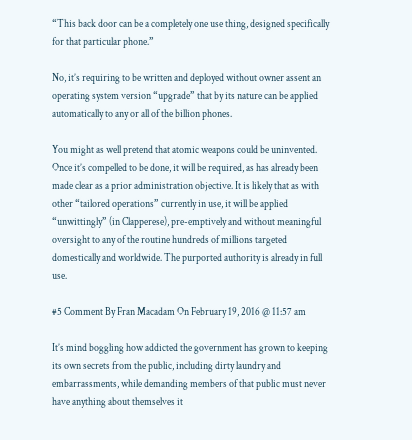“This back door can be a completely one use thing, designed specifically for that particular phone.”

No, it’s requiring to be written and deployed without owner assent an operating system version “upgrade” that by its nature can be applied automatically to any or all of the billion phones.

You might as well pretend that atomic weapons could be uninvented. Once it’s compelled to be done, it will be required, as has already been made clear as a prior administration objective. It is likely that as with other “tailored operations” currently in use, it will be applied “unwittingly” (in Clapperese), pre-emptively and without meaningful oversight to any of the routine hundreds of millions targeted domestically and worldwide. The purported authority is already in full use.

#5 Comment By Fran Macadam On February 19, 2016 @ 11:57 am

It’s mind boggling how addicted the government has grown to keeping its own secrets from the public, including dirty laundry and embarrassments, while demanding members of that public must never have anything about themselves it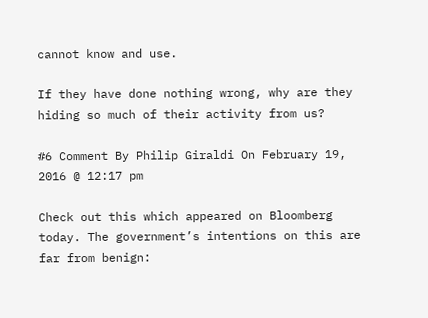cannot know and use.

If they have done nothing wrong, why are they hiding so much of their activity from us?

#6 Comment By Philip Giraldi On February 19, 2016 @ 12:17 pm

Check out this which appeared on Bloomberg today. The government’s intentions on this are far from benign: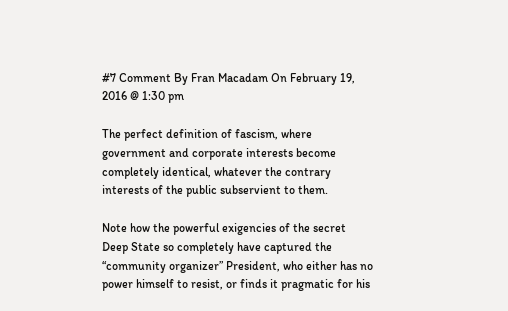#7 Comment By Fran Macadam On February 19, 2016 @ 1:30 pm

The perfect definition of fascism, where government and corporate interests become completely identical, whatever the contrary interests of the public subservient to them.

Note how the powerful exigencies of the secret Deep State so completely have captured the “community organizer” President, who either has no power himself to resist, or finds it pragmatic for his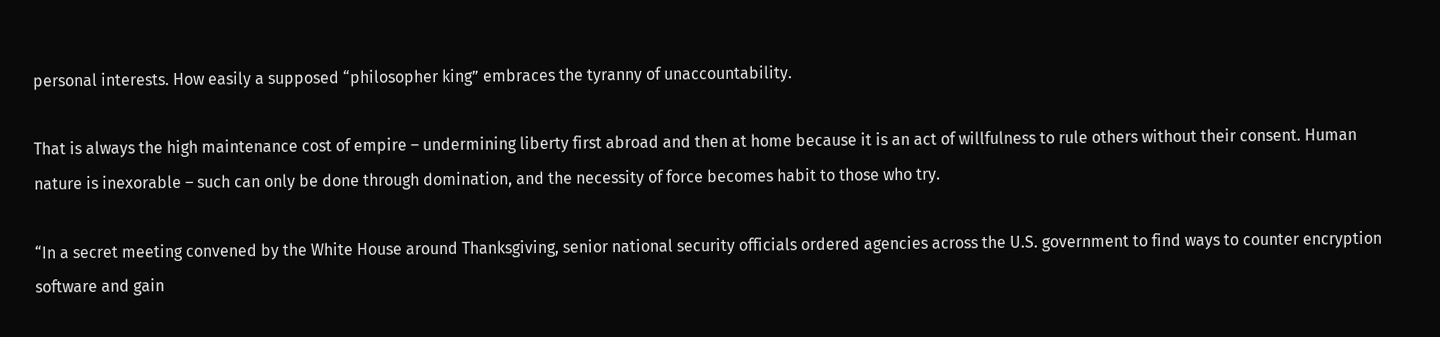personal interests. How easily a supposed “philosopher king” embraces the tyranny of unaccountability.

That is always the high maintenance cost of empire – undermining liberty first abroad and then at home because it is an act of willfulness to rule others without their consent. Human nature is inexorable – such can only be done through domination, and the necessity of force becomes habit to those who try.

“In a secret meeting convened by the White House around Thanksgiving, senior national security officials ordered agencies across the U.S. government to find ways to counter encryption software and gain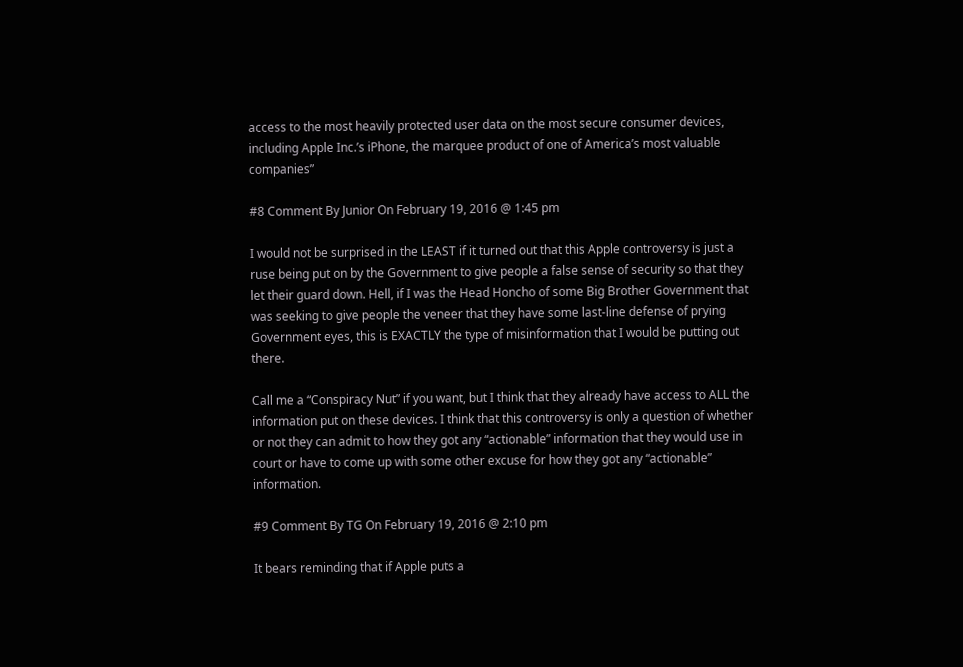access to the most heavily protected user data on the most secure consumer devices, including Apple Inc.’s iPhone, the marquee product of one of America’s most valuable companies”

#8 Comment By Junior On February 19, 2016 @ 1:45 pm

I would not be surprised in the LEAST if it turned out that this Apple controversy is just a ruse being put on by the Government to give people a false sense of security so that they let their guard down. Hell, if I was the Head Honcho of some Big Brother Government that was seeking to give people the veneer that they have some last-line defense of prying Government eyes, this is EXACTLY the type of misinformation that I would be putting out there.

Call me a “Conspiracy Nut” if you want, but I think that they already have access to ALL the information put on these devices. I think that this controversy is only a question of whether or not they can admit to how they got any “actionable” information that they would use in court or have to come up with some other excuse for how they got any “actionable” information.

#9 Comment By TG On February 19, 2016 @ 2:10 pm

It bears reminding that if Apple puts a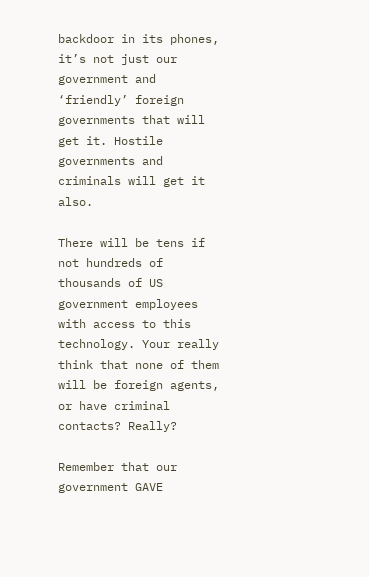backdoor in its phones, it’s not just our government and ‘friendly’ foreign governments that will get it. Hostile governments and criminals will get it also.

There will be tens if not hundreds of thousands of US government employees with access to this technology. Your really think that none of them will be foreign agents, or have criminal contacts? Really?

Remember that our government GAVE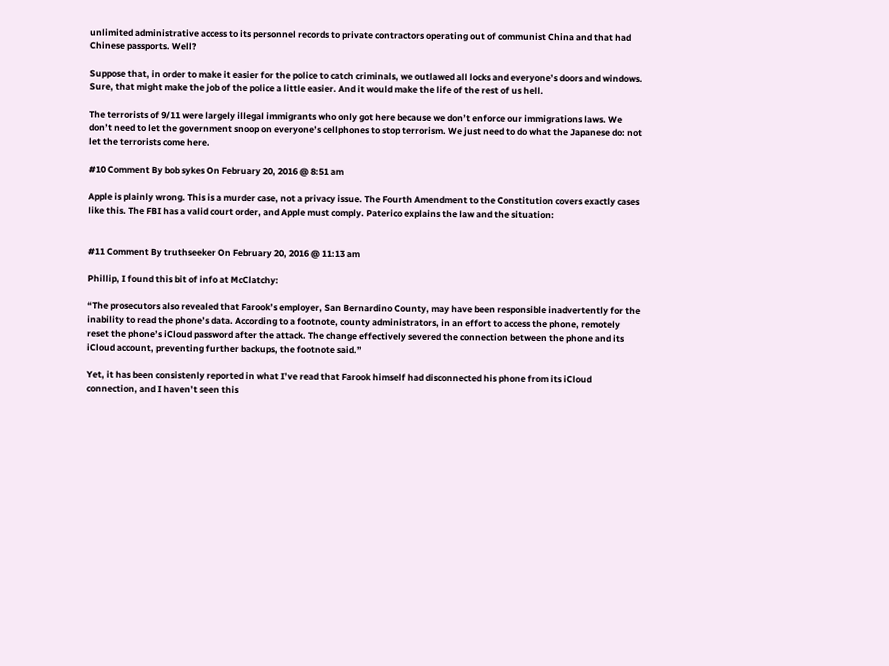unlimited administrative access to its personnel records to private contractors operating out of communist China and that had Chinese passports. Well?

Suppose that, in order to make it easier for the police to catch criminals, we outlawed all locks and everyone’s doors and windows. Sure, that might make the job of the police a little easier. And it would make the life of the rest of us hell.

The terrorists of 9/11 were largely illegal immigrants who only got here because we don’t enforce our immigrations laws. We don’t need to let the government snoop on everyone’s cellphones to stop terrorism. We just need to do what the Japanese do: not let the terrorists come here.

#10 Comment By bob sykes On February 20, 2016 @ 8:51 am

Apple is plainly wrong. This is a murder case, not a privacy issue. The Fourth Amendment to the Constitution covers exactly cases like this. The FBI has a valid court order, and Apple must comply. Paterico explains the law and the situation:


#11 Comment By truthseeker On February 20, 2016 @ 11:13 am

Phillip, I found this bit of info at McClatchy:

“The prosecutors also revealed that Farook’s employer, San Bernardino County, may have been responsible inadvertently for the inability to read the phone’s data. According to a footnote, county administrators, in an effort to access the phone, remotely reset the phone’s iCloud password after the attack. The change effectively severed the connection between the phone and its iCloud account, preventing further backups, the footnote said.”

Yet, it has been consistenly reported in what I’ve read that Farook himself had disconnected his phone from its iCloud connection, and I haven’t seen this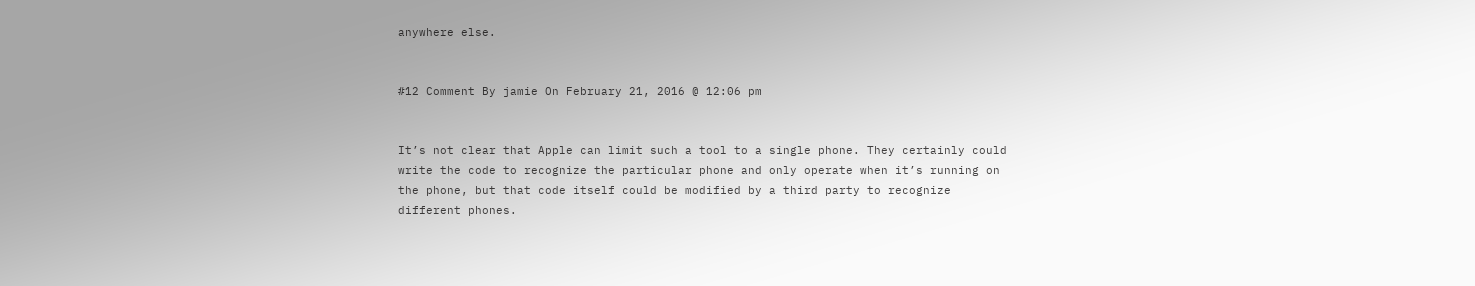anywhere else.


#12 Comment By jamie On February 21, 2016 @ 12:06 pm


It’s not clear that Apple can limit such a tool to a single phone. They certainly could write the code to recognize the particular phone and only operate when it’s running on the phone, but that code itself could be modified by a third party to recognize different phones.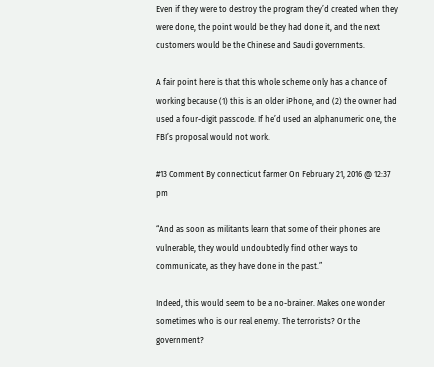Even if they were to destroy the program they’d created when they were done, the point would be they had done it, and the next customers would be the Chinese and Saudi governments.

A fair point here is that this whole scheme only has a chance of working because (1) this is an older iPhone, and (2) the owner had used a four-digit passcode. If he’d used an alphanumeric one, the FBI’s proposal would not work.

#13 Comment By connecticut farmer On February 21, 2016 @ 12:37 pm

“And as soon as militants learn that some of their phones are vulnerable, they would undoubtedly find other ways to communicate, as they have done in the past.”

Indeed, this would seem to be a no-brainer. Makes one wonder sometimes who is our real enemy. The terrorists? Or the government?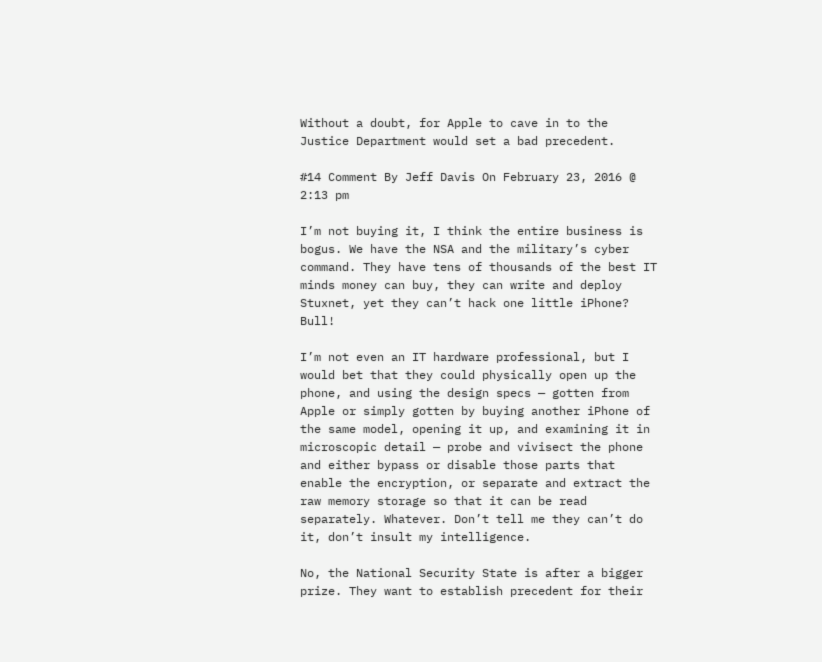Without a doubt, for Apple to cave in to the Justice Department would set a bad precedent.

#14 Comment By Jeff Davis On February 23, 2016 @ 2:13 pm

I’m not buying it, I think the entire business is bogus. We have the NSA and the military’s cyber command. They have tens of thousands of the best IT minds money can buy, they can write and deploy Stuxnet, yet they can’t hack one little iPhone? Bull!

I’m not even an IT hardware professional, but I would bet that they could physically open up the phone, and using the design specs — gotten from Apple or simply gotten by buying another iPhone of the same model, opening it up, and examining it in microscopic detail — probe and vivisect the phone and either bypass or disable those parts that enable the encryption, or separate and extract the raw memory storage so that it can be read separately. Whatever. Don’t tell me they can’t do it, don’t insult my intelligence.

No, the National Security State is after a bigger prize. They want to establish precedent for their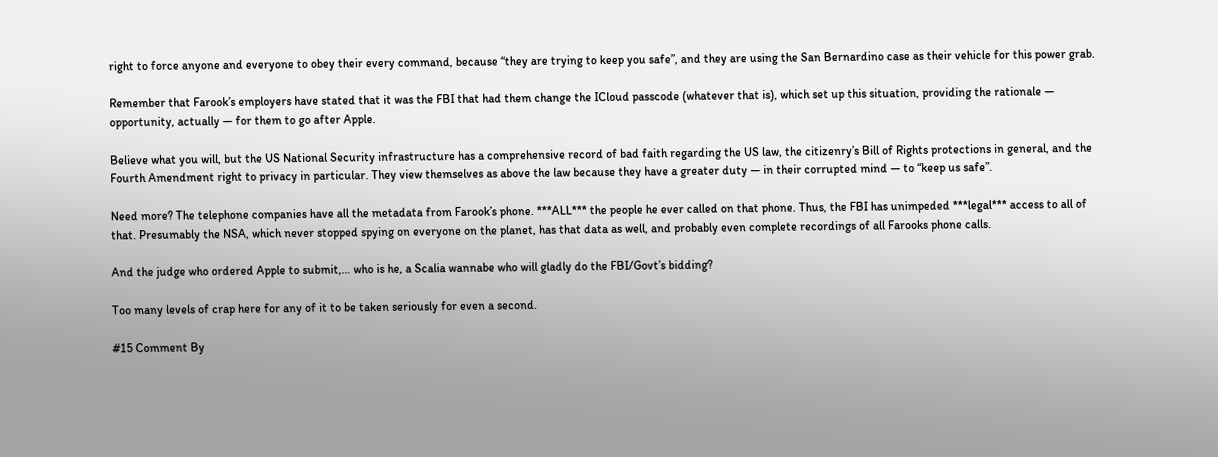right to force anyone and everyone to obey their every command, because “they are trying to keep you safe”, and they are using the San Bernardino case as their vehicle for this power grab.

Remember that Farook’s employers have stated that it was the FBI that had them change the ICloud passcode (whatever that is), which set up this situation, providing the rationale — opportunity, actually — for them to go after Apple.

Believe what you will, but the US National Security infrastructure has a comprehensive record of bad faith regarding the US law, the citizenry’s Bill of Rights protections in general, and the Fourth Amendment right to privacy in particular. They view themselves as above the law because they have a greater duty — in their corrupted mind — to “keep us safe”.

Need more? The telephone companies have all the metadata from Farook’s phone. ***ALL*** the people he ever called on that phone. Thus, the FBI has unimpeded ***legal*** access to all of that. Presumably the NSA, which never stopped spying on everyone on the planet, has that data as well, and probably even complete recordings of all Farooks phone calls.

And the judge who ordered Apple to submit,… who is he, a Scalia wannabe who will gladly do the FBI/Govt’s bidding?

Too many levels of crap here for any of it to be taken seriously for even a second.

#15 Comment By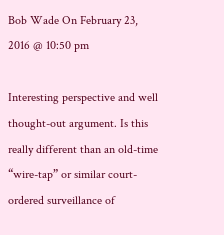Bob Wade On February 23, 2016 @ 10:50 pm

Interesting perspective and well thought-out argument. Is this really different than an old-time “wire-tap” or similar court-ordered surveillance of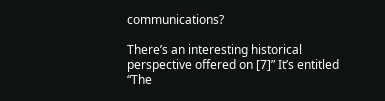communications?

There’s an interesting historical perspective offered on [7]” It’s entitled “The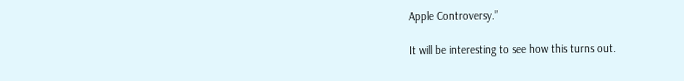Apple Controversy.”

It will be interesting to see how this turns out.